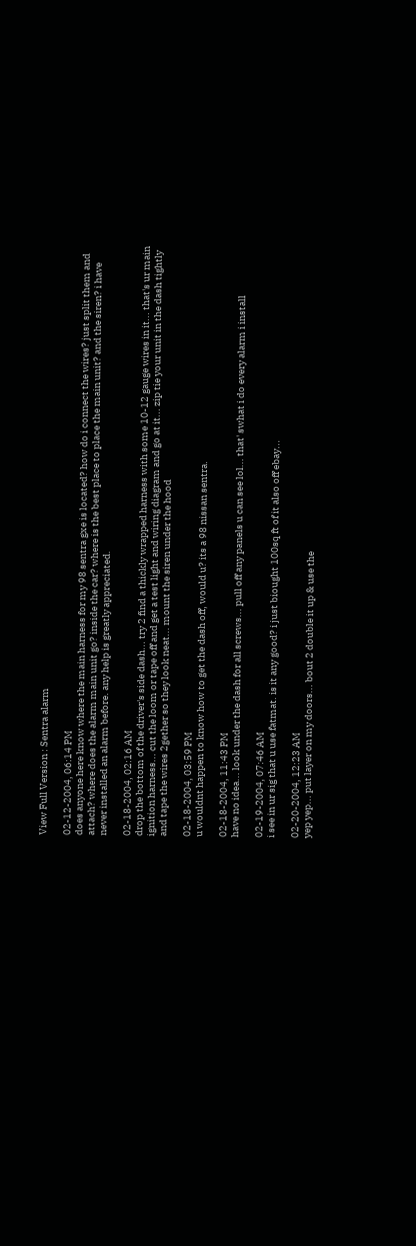View Full Version : Sentra alarm

02-12-2004, 06:14 PM
does anyone here know where the main harness for my 98 sentra gxe is located? how do i connect the wires? just split them and attach? where does the alarm main unit go? inside the car? where is the best place to place the main unit? and the siren? i have never installed an alarm before. any help is greatly appreciated.

02-18-2004, 02:16 AM
drop the bottom of the driver's side dash... try 2 find a thickly wrapped harness with some 10-12 gauge wires in it... that's ur main ignition harness... cut the loom or tape off and get a test light and wiring diagram and go at it... zip tie your unit in the dash tightly and tape the wires 2gether so they look neat... mount the siren under the hood

02-18-2004, 03:59 PM
u wouldnt happen to know how to get the dash off, would u? its a 98 nissan sentra.

02-18-2004, 11:43 PM
have no idea... look under the dash for all screws... pull off any panels u can see lol... that' swhat i do every alarm i install

02-19-2004, 07:46 AM
i see in ur sig that u use fatmat. is it any good? i just biought 100sq ft of it also off ebay...

02-20-2004, 12:23 AM
yep yep... put layer on my doors... bout 2 double it up & use the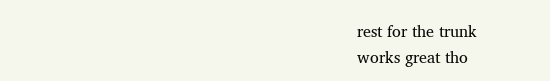rest for the trunk
works great tho